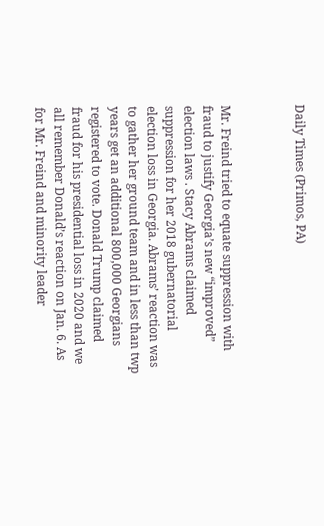Daily Times (Primos, PA)



Mr. Freind tried to equate suppression with fraud to justify Georgia’s new “improved” election laws . Stacy Abrams claimed suppression for her 2018 gubernatorial election loss in Georgia. Abrams’ reaction was to gather her ground team and in less than twp years get an additional 800,000 Georgians registered to vote. Donald Trump claimed fraud for his presidential loss in 2020 and we all remember Donald’s reaction on Jan. 6. As for Mr. Freind and minority leader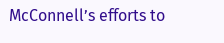McConnell’s efforts to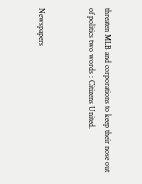threaten MLB and corporations to keep their nose out of politics two words : Citizens United.


Newspapers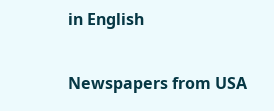in English

Newspapers from USA